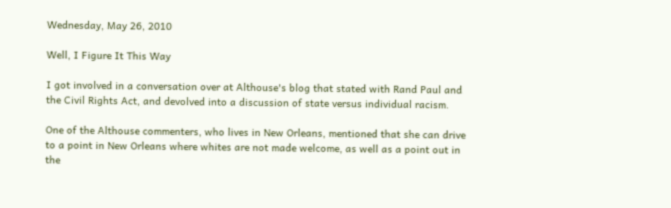Wednesday, May 26, 2010

Well, I Figure It This Way

I got involved in a conversation over at Althouse's blog that stated with Rand Paul and the Civil Rights Act, and devolved into a discussion of state versus individual racism.

One of the Althouse commenters, who lives in New Orleans, mentioned that she can drive to a point in New Orleans where whites are not made welcome, as well as a point out in the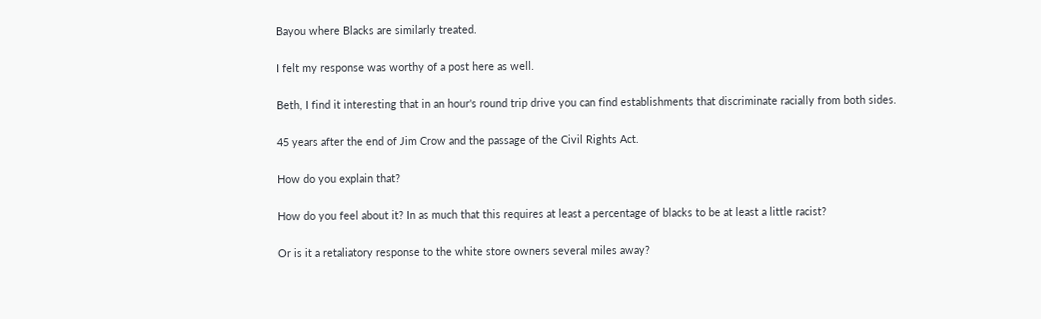Bayou where Blacks are similarly treated.

I felt my response was worthy of a post here as well.

Beth, I find it interesting that in an hour's round trip drive you can find establishments that discriminate racially from both sides.

45 years after the end of Jim Crow and the passage of the Civil Rights Act.

How do you explain that?

How do you feel about it? In as much that this requires at least a percentage of blacks to be at least a little racist?

Or is it a retaliatory response to the white store owners several miles away?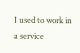I used to work in a service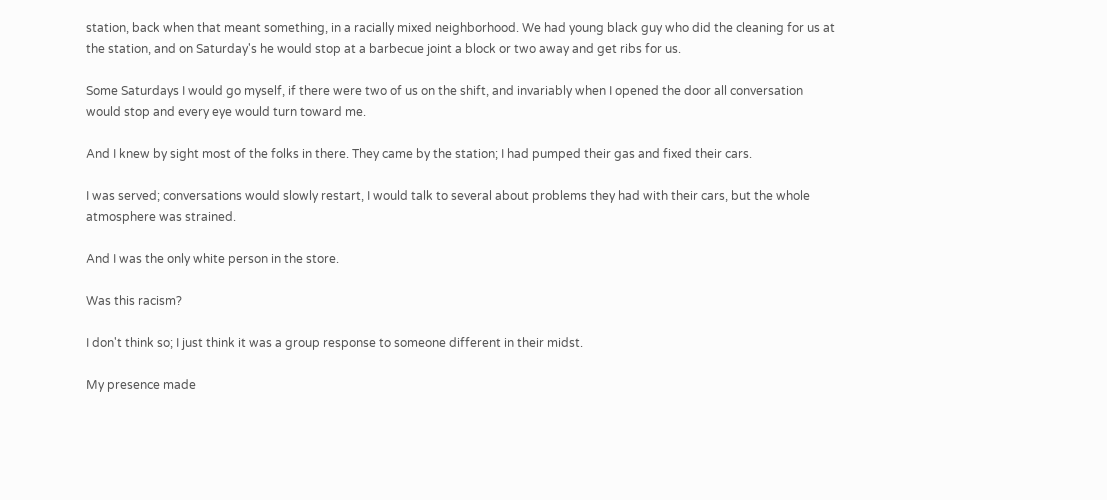station, back when that meant something, in a racially mixed neighborhood. We had young black guy who did the cleaning for us at the station, and on Saturday's he would stop at a barbecue joint a block or two away and get ribs for us.

Some Saturdays I would go myself, if there were two of us on the shift, and invariably when I opened the door all conversation would stop and every eye would turn toward me.

And I knew by sight most of the folks in there. They came by the station; I had pumped their gas and fixed their cars.

I was served; conversations would slowly restart, I would talk to several about problems they had with their cars, but the whole atmosphere was strained.

And I was the only white person in the store.

Was this racism?

I don't think so; I just think it was a group response to someone different in their midst.

My presence made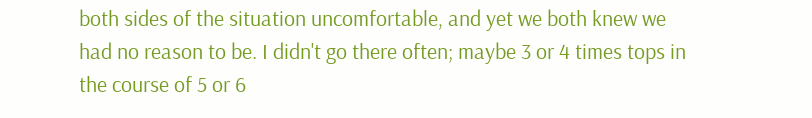both sides of the situation uncomfortable, and yet we both knew we had no reason to be. I didn't go there often; maybe 3 or 4 times tops in the course of 5 or 6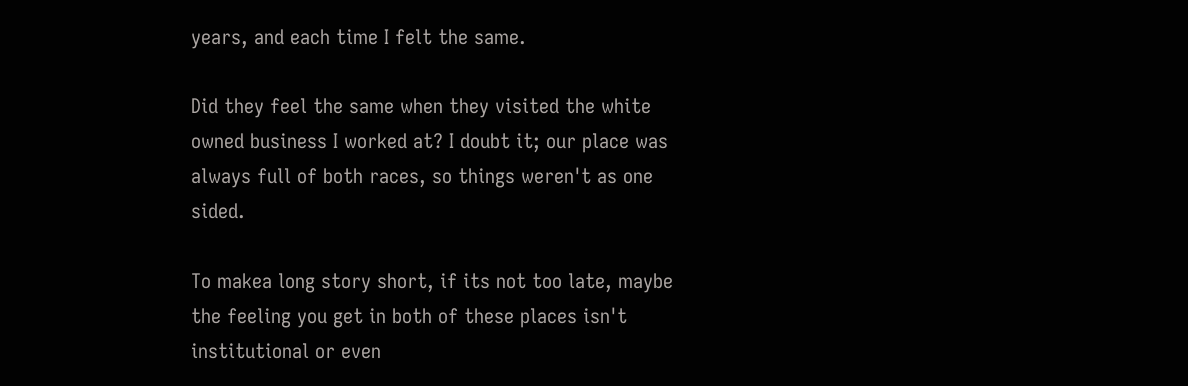years, and each time I felt the same.

Did they feel the same when they visited the white owned business I worked at? I doubt it; our place was always full of both races, so things weren't as one sided.

To makea long story short, if its not too late, maybe the feeling you get in both of these places isn't institutional or even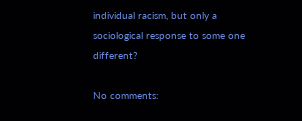individual racism, but only a sociological response to some one different?

No comments: